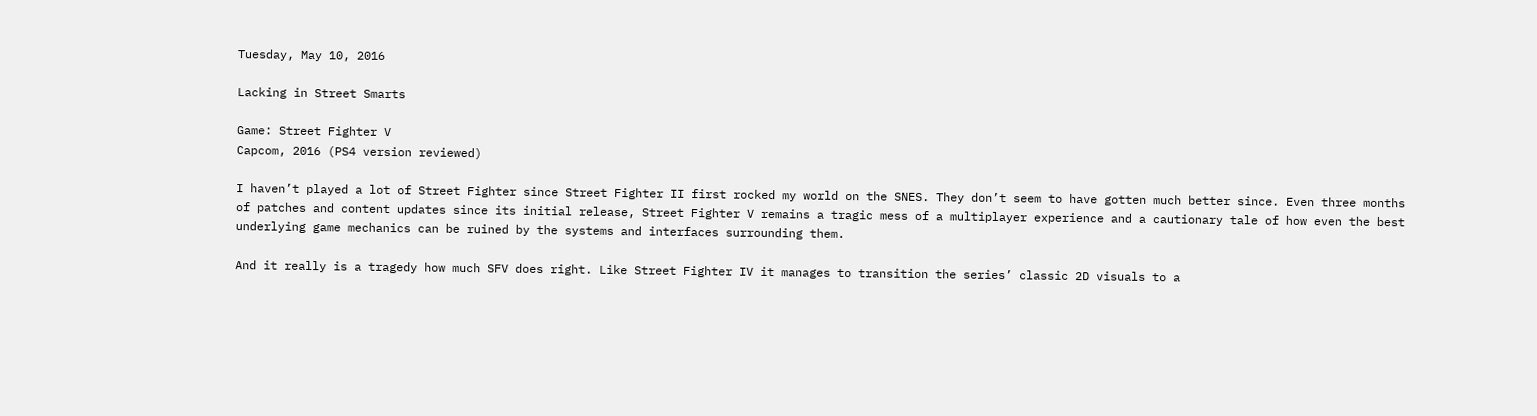Tuesday, May 10, 2016

Lacking in Street Smarts

Game: Street Fighter V
Capcom, 2016 (PS4 version reviewed)

I haven’t played a lot of Street Fighter since Street Fighter II first rocked my world on the SNES. They don’t seem to have gotten much better since. Even three months of patches and content updates since its initial release, Street Fighter V remains a tragic mess of a multiplayer experience and a cautionary tale of how even the best underlying game mechanics can be ruined by the systems and interfaces surrounding them.

And it really is a tragedy how much SFV does right. Like Street Fighter IV it manages to transition the series’ classic 2D visuals to a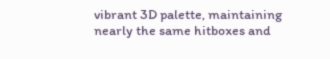vibrant 3D palette, maintaining nearly the same hitboxes and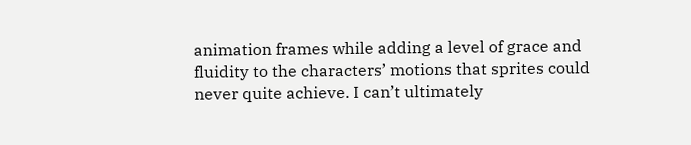animation frames while adding a level of grace and fluidity to the characters’ motions that sprites could never quite achieve. I can’t ultimately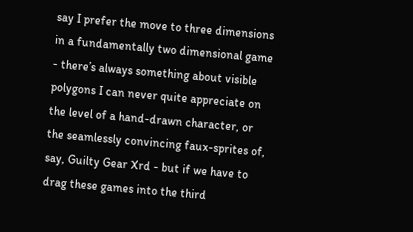say I prefer the move to three dimensions in a fundamentally two dimensional game - there’s always something about visible polygons I can never quite appreciate on the level of a hand-drawn character, or the seamlessly convincing faux-sprites of, say, Guilty Gear Xrd - but if we have to drag these games into the third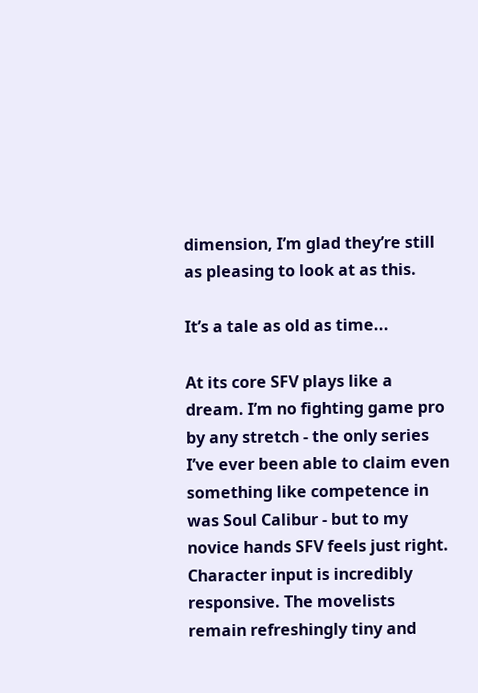dimension, I’m glad they’re still as pleasing to look at as this.

It’s a tale as old as time...

At its core SFV plays like a dream. I’m no fighting game pro by any stretch - the only series I’ve ever been able to claim even something like competence in was Soul Calibur - but to my novice hands SFV feels just right. Character input is incredibly responsive. The movelists remain refreshingly tiny and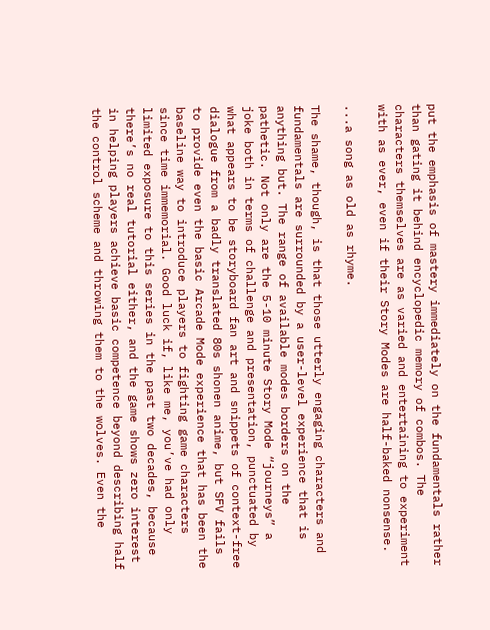put the emphasis of mastery immediately on the fundamentals rather than gating it behind encyclopedic memory of combos. The characters themselves are as varied and entertaining to experiment with as ever, even if their Story Modes are half-baked nonsense.

...a song as old as rhyme.

The shame, though, is that those utterly engaging characters and fundamentals are surrounded by a user-level experience that is anything but. The range of available modes borders on the pathetic. Not only are the 5-10 minute Story Mode “journeys” a joke both in terms of challenge and presentation, punctuated by what appears to be storyboard fan art and snippets of context-free dialogue from a badly translated 80s shonen anime, but SFV fails to provide even the basic Arcade Mode experience that has been the baseline way to introduce players to fighting game characters since time immemorial. Good luck if, like me, you’ve had only limited exposure to this series in the past two decades, because there’s no real tutorial either, and the game shows zero interest in helping players achieve basic competence beyond describing half the control scheme and throwing them to the wolves. Even the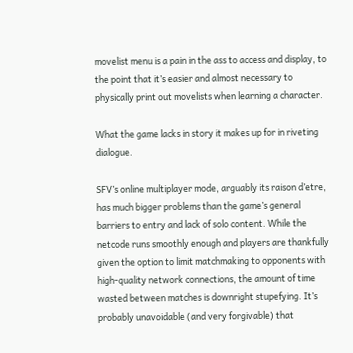movelist menu is a pain in the ass to access and display, to the point that it’s easier and almost necessary to physically print out movelists when learning a character.

What the game lacks in story it makes up for in riveting dialogue.

SFV’s online multiplayer mode, arguably its raison d’etre, has much bigger problems than the game’s general barriers to entry and lack of solo content. While the netcode runs smoothly enough and players are thankfully given the option to limit matchmaking to opponents with high-quality network connections, the amount of time wasted between matches is downright stupefying. It’s probably unavoidable (and very forgivable) that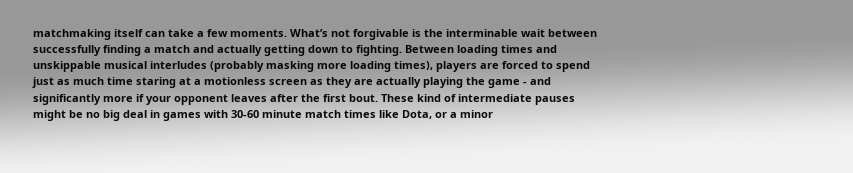matchmaking itself can take a few moments. What’s not forgivable is the interminable wait between successfully finding a match and actually getting down to fighting. Between loading times and unskippable musical interludes (probably masking more loading times), players are forced to spend just as much time staring at a motionless screen as they are actually playing the game - and significantly more if your opponent leaves after the first bout. These kind of intermediate pauses might be no big deal in games with 30-60 minute match times like Dota, or a minor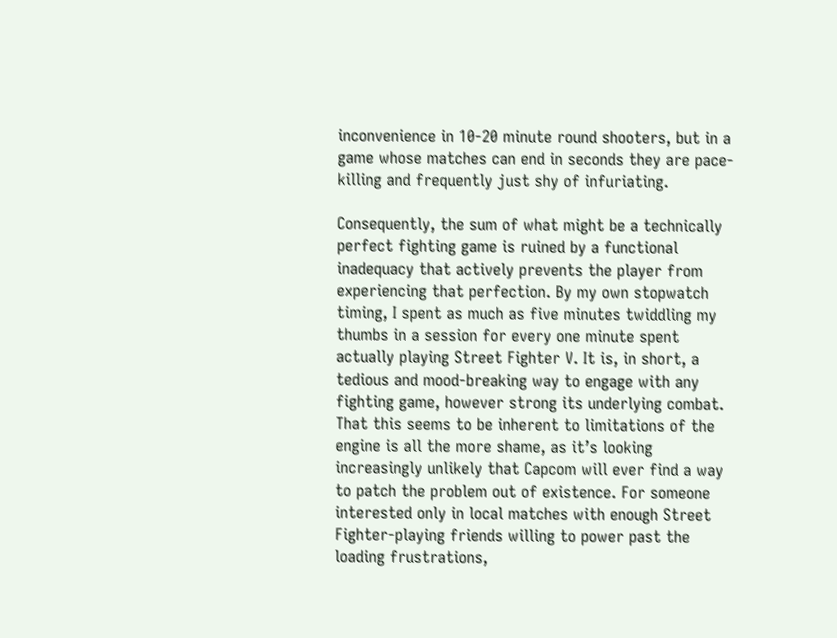inconvenience in 10-20 minute round shooters, but in a game whose matches can end in seconds they are pace-killing and frequently just shy of infuriating.

Consequently, the sum of what might be a technically perfect fighting game is ruined by a functional inadequacy that actively prevents the player from experiencing that perfection. By my own stopwatch timing, I spent as much as five minutes twiddling my thumbs in a session for every one minute spent actually playing Street Fighter V. It is, in short, a tedious and mood-breaking way to engage with any fighting game, however strong its underlying combat. That this seems to be inherent to limitations of the engine is all the more shame, as it’s looking increasingly unlikely that Capcom will ever find a way to patch the problem out of existence. For someone interested only in local matches with enough Street Fighter-playing friends willing to power past the loading frustrations,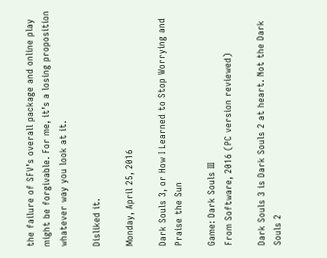the failure of SFV’s overall package and online play might be forgivable. For me, it’s a losing proposition whatever way you look at it.

Disliked it.

Monday, April 25, 2016

Dark Souls 3, or How I Learned to Stop Worrying and Praise the Sun

Game: Dark Souls III
From Software, 2016 (PC version reviewed)

Dark Souls 3 is Dark Souls 2 at heart. Not the Dark Souls 2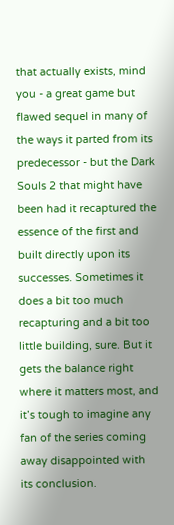that actually exists, mind you - a great game but flawed sequel in many of the ways it parted from its predecessor - but the Dark Souls 2 that might have been had it recaptured the essence of the first and built directly upon its successes. Sometimes it does a bit too much recapturing and a bit too little building, sure. But it gets the balance right where it matters most, and it’s tough to imagine any fan of the series coming away disappointed with its conclusion.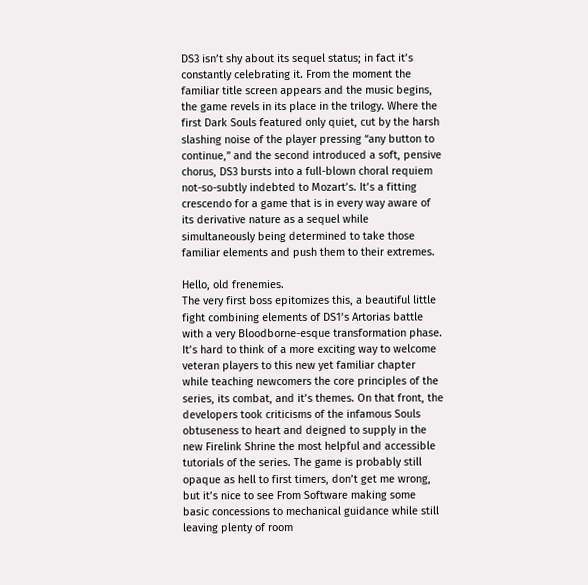DS3 isn’t shy about its sequel status; in fact it’s constantly celebrating it. From the moment the familiar title screen appears and the music begins, the game revels in its place in the trilogy. Where the first Dark Souls featured only quiet, cut by the harsh slashing noise of the player pressing “any button to continue,” and the second introduced a soft, pensive chorus, DS3 bursts into a full-blown choral requiem not-so-subtly indebted to Mozart’s. It’s a fitting crescendo for a game that is in every way aware of its derivative nature as a sequel while simultaneously being determined to take those familiar elements and push them to their extremes.

Hello, old frenemies.
The very first boss epitomizes this, a beautiful little fight combining elements of DS1’s Artorias battle with a very Bloodborne-esque transformation phase. It’s hard to think of a more exciting way to welcome veteran players to this new yet familiar chapter while teaching newcomers the core principles of the series, its combat, and it’s themes. On that front, the developers took criticisms of the infamous Souls obtuseness to heart and deigned to supply in the new Firelink Shrine the most helpful and accessible tutorials of the series. The game is probably still opaque as hell to first timers, don’t get me wrong, but it’s nice to see From Software making some basic concessions to mechanical guidance while still leaving plenty of room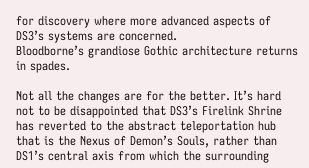for discovery where more advanced aspects of DS3’s systems are concerned.
Bloodborne’s grandiose Gothic architecture returns in spades.

Not all the changes are for the better. It’s hard not to be disappointed that DS3’s Firelink Shrine has reverted to the abstract teleportation hub that is the Nexus of Demon’s Souls, rather than DS1’s central axis from which the surrounding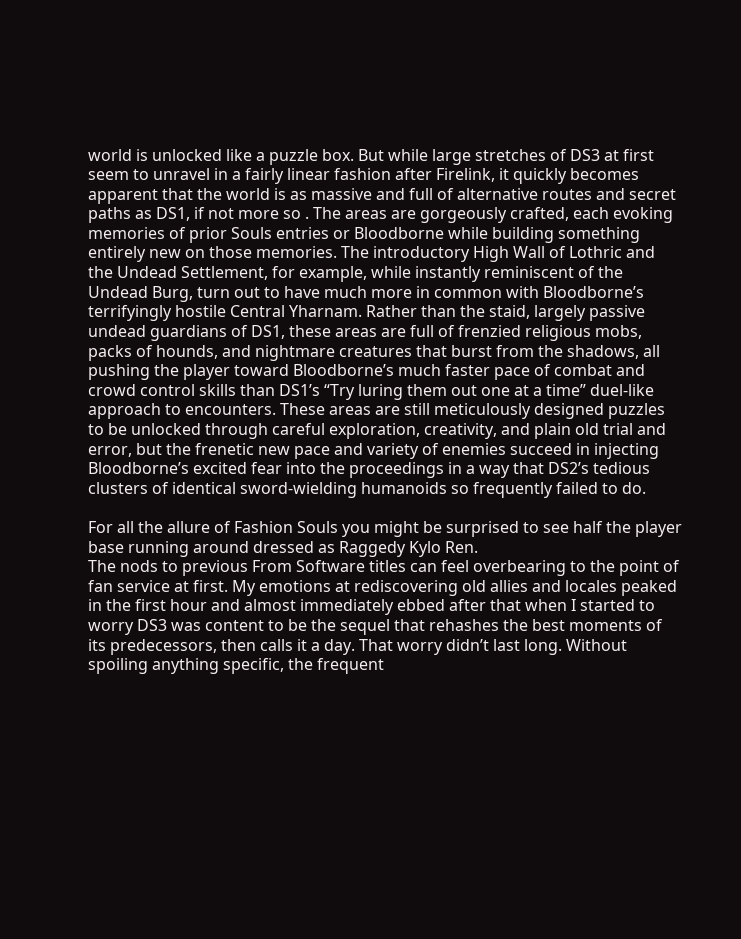world is unlocked like a puzzle box. But while large stretches of DS3 at first seem to unravel in a fairly linear fashion after Firelink, it quickly becomes apparent that the world is as massive and full of alternative routes and secret paths as DS1, if not more so . The areas are gorgeously crafted, each evoking memories of prior Souls entries or Bloodborne while building something entirely new on those memories. The introductory High Wall of Lothric and the Undead Settlement, for example, while instantly reminiscent of the Undead Burg, turn out to have much more in common with Bloodborne’s terrifyingly hostile Central Yharnam. Rather than the staid, largely passive undead guardians of DS1, these areas are full of frenzied religious mobs, packs of hounds, and nightmare creatures that burst from the shadows, all pushing the player toward Bloodborne’s much faster pace of combat and crowd control skills than DS1’s “Try luring them out one at a time” duel-like approach to encounters. These areas are still meticulously designed puzzles to be unlocked through careful exploration, creativity, and plain old trial and error, but the frenetic new pace and variety of enemies succeed in injecting Bloodborne’s excited fear into the proceedings in a way that DS2’s tedious clusters of identical sword-wielding humanoids so frequently failed to do.

For all the allure of Fashion Souls you might be surprised to see half the player base running around dressed as Raggedy Kylo Ren.
The nods to previous From Software titles can feel overbearing to the point of fan service at first. My emotions at rediscovering old allies and locales peaked in the first hour and almost immediately ebbed after that when I started to worry DS3 was content to be the sequel that rehashes the best moments of its predecessors, then calls it a day. That worry didn’t last long. Without spoiling anything specific, the frequent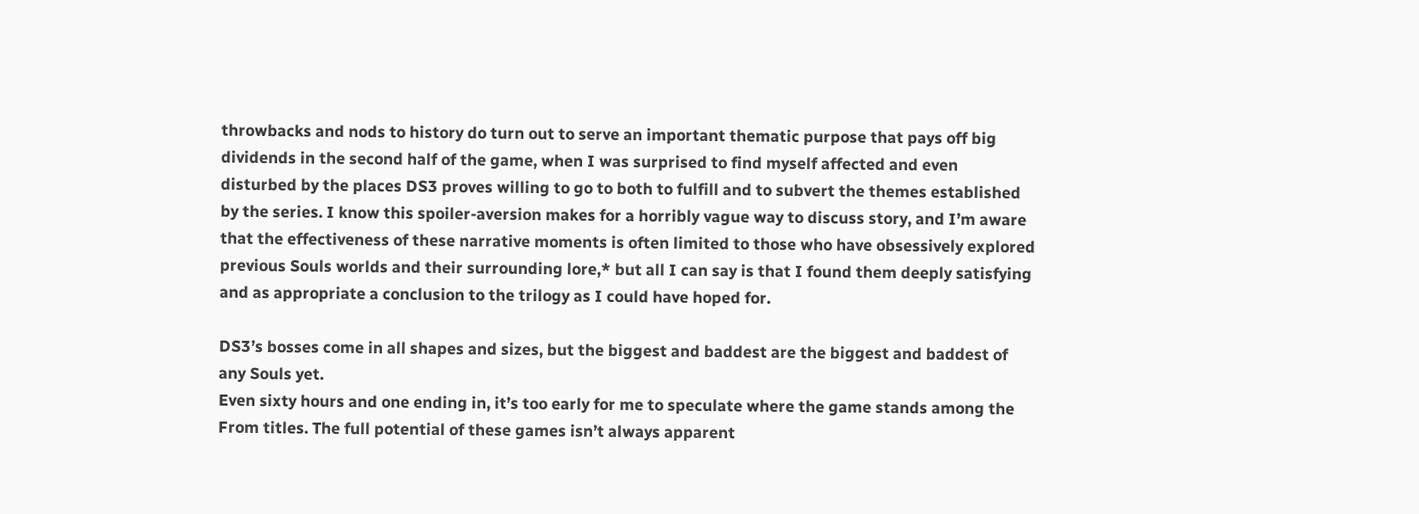throwbacks and nods to history do turn out to serve an important thematic purpose that pays off big dividends in the second half of the game, when I was surprised to find myself affected and even disturbed by the places DS3 proves willing to go to both to fulfill and to subvert the themes established by the series. I know this spoiler-aversion makes for a horribly vague way to discuss story, and I’m aware that the effectiveness of these narrative moments is often limited to those who have obsessively explored previous Souls worlds and their surrounding lore,* but all I can say is that I found them deeply satisfying and as appropriate a conclusion to the trilogy as I could have hoped for.

DS3’s bosses come in all shapes and sizes, but the biggest and baddest are the biggest and baddest of any Souls yet.
Even sixty hours and one ending in, it’s too early for me to speculate where the game stands among the From titles. The full potential of these games isn’t always apparent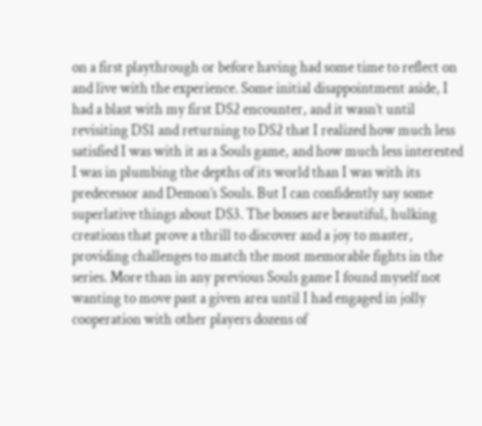on a first playthrough or before having had some time to reflect on and live with the experience. Some initial disappointment aside, I had a blast with my first DS2 encounter, and it wasn’t until revisiting DS1 and returning to DS2 that I realized how much less satisfied I was with it as a Souls game, and how much less interested I was in plumbing the depths of its world than I was with its predecessor and Demon’s Souls. But I can confidently say some superlative things about DS3. The bosses are beautiful, hulking creations that prove a thrill to discover and a joy to master, providing challenges to match the most memorable fights in the series. More than in any previous Souls game I found myself not wanting to move past a given area until I had engaged in jolly cooperation with other players dozens of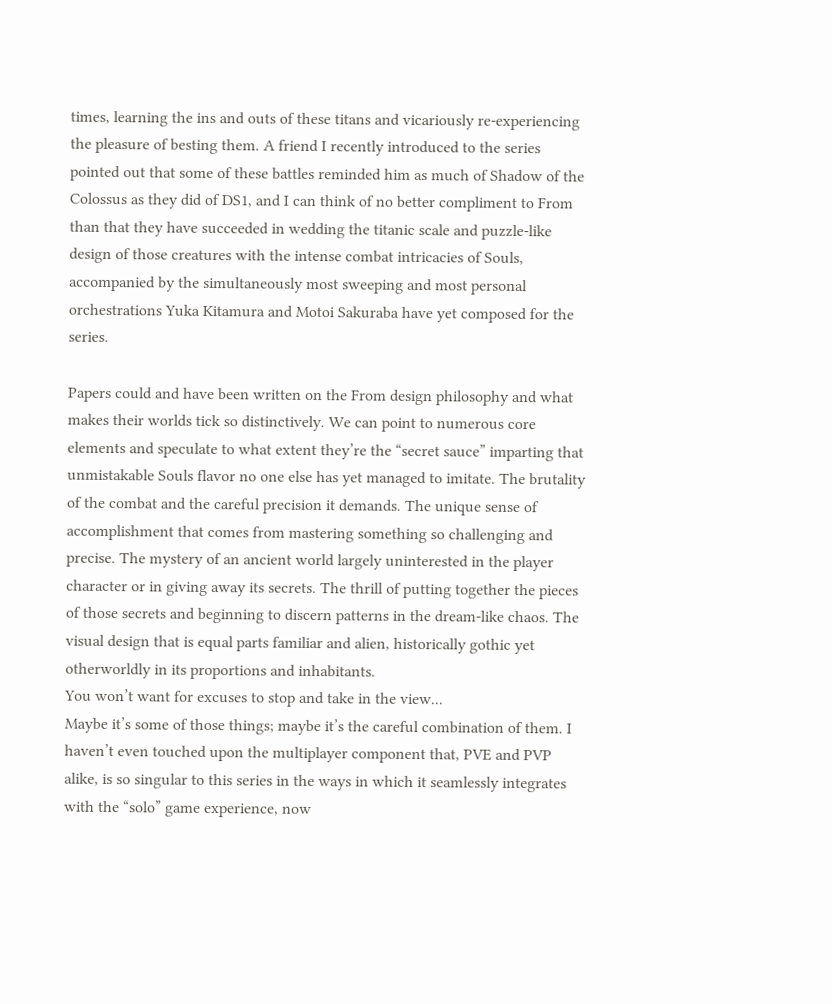times, learning the ins and outs of these titans and vicariously re-experiencing the pleasure of besting them. A friend I recently introduced to the series pointed out that some of these battles reminded him as much of Shadow of the Colossus as they did of DS1, and I can think of no better compliment to From than that they have succeeded in wedding the titanic scale and puzzle-like design of those creatures with the intense combat intricacies of Souls, accompanied by the simultaneously most sweeping and most personal orchestrations Yuka Kitamura and Motoi Sakuraba have yet composed for the series.

Papers could and have been written on the From design philosophy and what makes their worlds tick so distinctively. We can point to numerous core elements and speculate to what extent they’re the “secret sauce” imparting that unmistakable Souls flavor no one else has yet managed to imitate. The brutality of the combat and the careful precision it demands. The unique sense of accomplishment that comes from mastering something so challenging and precise. The mystery of an ancient world largely uninterested in the player character or in giving away its secrets. The thrill of putting together the pieces of those secrets and beginning to discern patterns in the dream-like chaos. The visual design that is equal parts familiar and alien, historically gothic yet otherworldly in its proportions and inhabitants.
You won’t want for excuses to stop and take in the view...
Maybe it’s some of those things; maybe it’s the careful combination of them. I haven’t even touched upon the multiplayer component that, PVE and PVP alike, is so singular to this series in the ways in which it seamlessly integrates with the “solo” game experience, now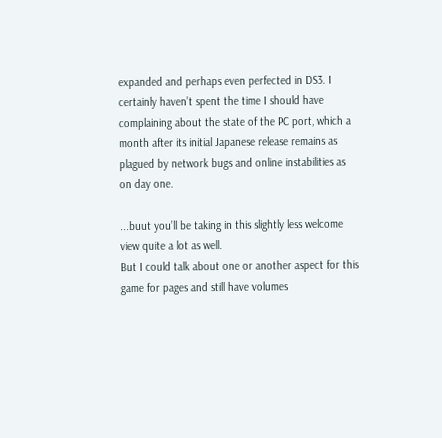expanded and perhaps even perfected in DS3. I certainly haven’t spent the time I should have complaining about the state of the PC port, which a month after its initial Japanese release remains as plagued by network bugs and online instabilities as on day one.

...buut you’ll be taking in this slightly less welcome view quite a lot as well.
But I could talk about one or another aspect for this game for pages and still have volumes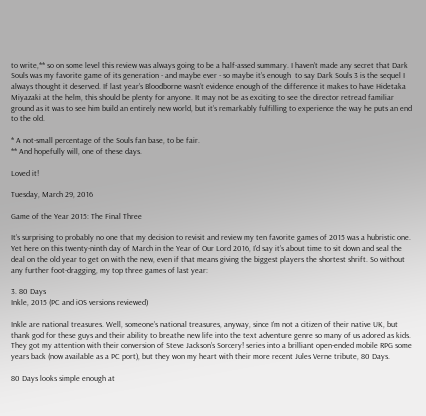to write,** so on some level this review was always going to be a half-assed summary. I haven’t made any secret that Dark Souls was my favorite game of its generation - and maybe ever - so maybe it’s enough  to say Dark Souls 3 is the sequel I always thought it deserved. If last year’s Bloodborne wasn’t evidence enough of the difference it makes to have Hidetaka Miyazaki at the helm, this should be plenty for anyone. It may not be as exciting to see the director retread familiar ground as it was to see him build an entirely new world, but it’s remarkably fulfilling to experience the way he puts an end to the old.

* A not-small percentage of the Souls fan base, to be fair.
** And hopefully will, one of these days.

Loved it!

Tuesday, March 29, 2016

Game of the Year 2015: The Final Three

It’s surprising to probably no one that my decision to revisit and review my ten favorite games of 2015 was a hubristic one. Yet here on this twenty-ninth day of March in the Year of Our Lord 2016, I’d say it’s about time to sit down and seal the deal on the old year to get on with the new, even if that means giving the biggest players the shortest shrift. So without any further foot-dragging, my top three games of last year:

3. 80 Days
Inkle, 2015 (PC and iOS versions reviewed)

Inkle are national treasures. Well, someone’s national treasures, anyway, since I’m not a citizen of their native UK, but thank god for these guys and their ability to breathe new life into the text adventure genre so many of us adored as kids. They got my attention with their conversion of Steve Jackson’s Sorcery! series into a brilliant open-ended mobile RPG some years back (now available as a PC port), but they won my heart with their more recent Jules Verne tribute, 80 Days.

80 Days looks simple enough at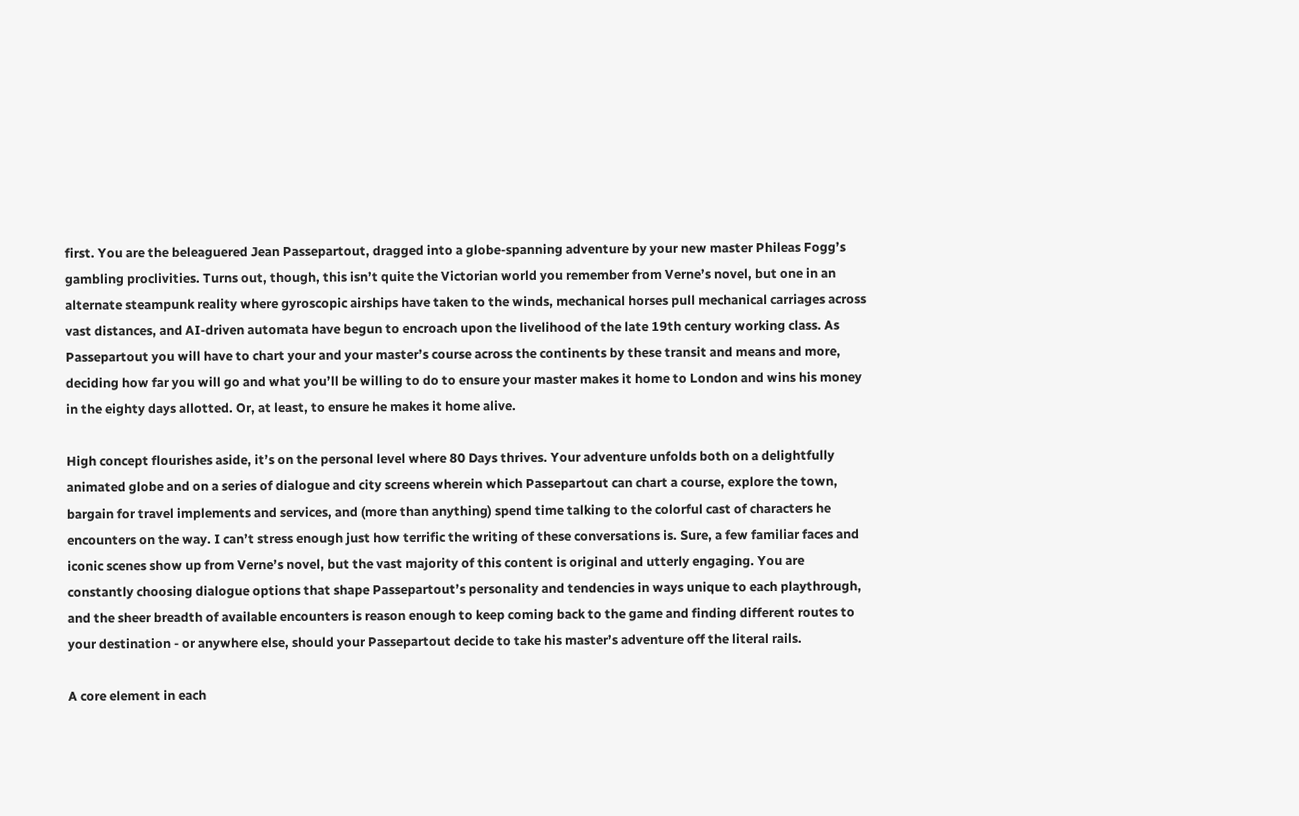first. You are the beleaguered Jean Passepartout, dragged into a globe-spanning adventure by your new master Phileas Fogg’s gambling proclivities. Turns out, though, this isn’t quite the Victorian world you remember from Verne’s novel, but one in an alternate steampunk reality where gyroscopic airships have taken to the winds, mechanical horses pull mechanical carriages across vast distances, and AI-driven automata have begun to encroach upon the livelihood of the late 19th century working class. As Passepartout you will have to chart your and your master’s course across the continents by these transit and means and more, deciding how far you will go and what you’ll be willing to do to ensure your master makes it home to London and wins his money in the eighty days allotted. Or, at least, to ensure he makes it home alive.

High concept flourishes aside, it’s on the personal level where 80 Days thrives. Your adventure unfolds both on a delightfully animated globe and on a series of dialogue and city screens wherein which Passepartout can chart a course, explore the town, bargain for travel implements and services, and (more than anything) spend time talking to the colorful cast of characters he encounters on the way. I can’t stress enough just how terrific the writing of these conversations is. Sure, a few familiar faces and iconic scenes show up from Verne’s novel, but the vast majority of this content is original and utterly engaging. You are constantly choosing dialogue options that shape Passepartout’s personality and tendencies in ways unique to each playthrough, and the sheer breadth of available encounters is reason enough to keep coming back to the game and finding different routes to your destination - or anywhere else, should your Passepartout decide to take his master’s adventure off the literal rails.

A core element in each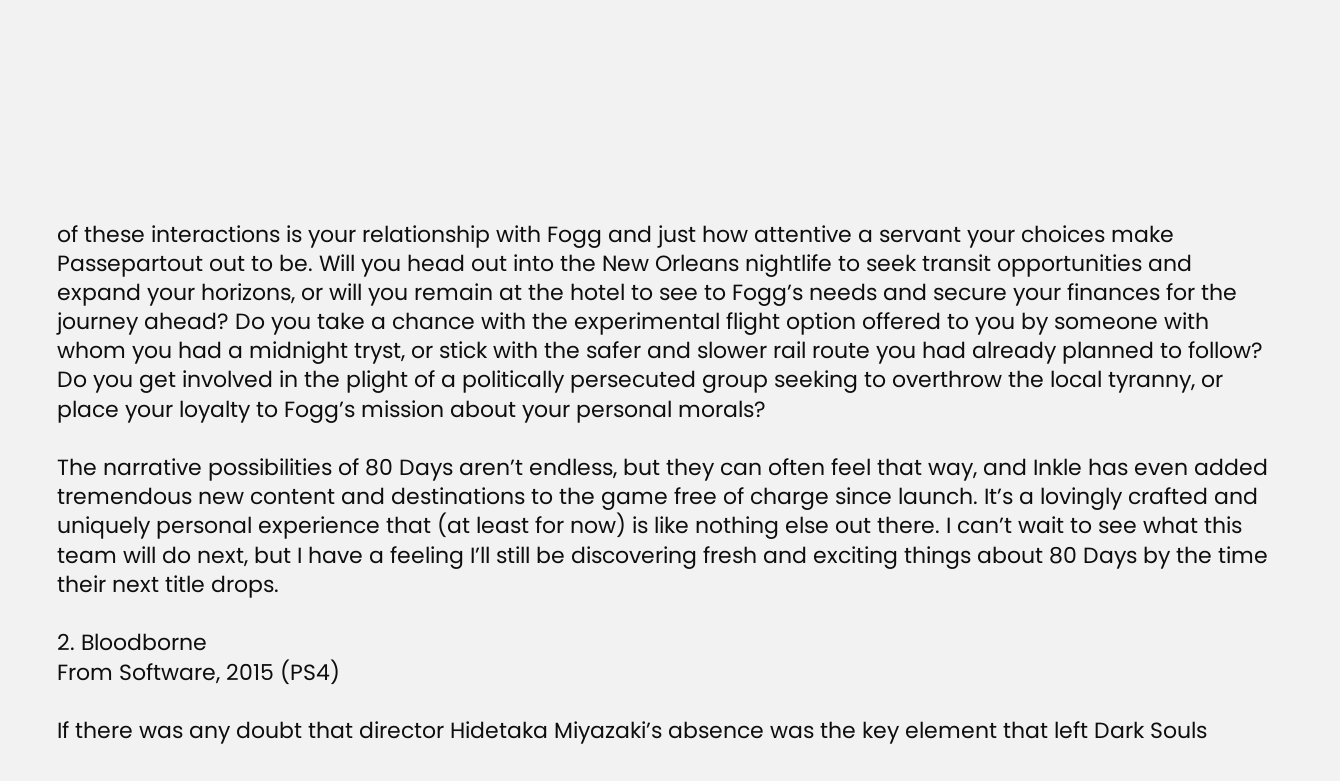of these interactions is your relationship with Fogg and just how attentive a servant your choices make Passepartout out to be. Will you head out into the New Orleans nightlife to seek transit opportunities and expand your horizons, or will you remain at the hotel to see to Fogg’s needs and secure your finances for the journey ahead? Do you take a chance with the experimental flight option offered to you by someone with whom you had a midnight tryst, or stick with the safer and slower rail route you had already planned to follow? Do you get involved in the plight of a politically persecuted group seeking to overthrow the local tyranny, or place your loyalty to Fogg’s mission about your personal morals?

The narrative possibilities of 80 Days aren’t endless, but they can often feel that way, and Inkle has even added tremendous new content and destinations to the game free of charge since launch. It’s a lovingly crafted and uniquely personal experience that (at least for now) is like nothing else out there. I can’t wait to see what this team will do next, but I have a feeling I’ll still be discovering fresh and exciting things about 80 Days by the time their next title drops.

2. Bloodborne
From Software, 2015 (PS4)

If there was any doubt that director Hidetaka Miyazaki’s absence was the key element that left Dark Souls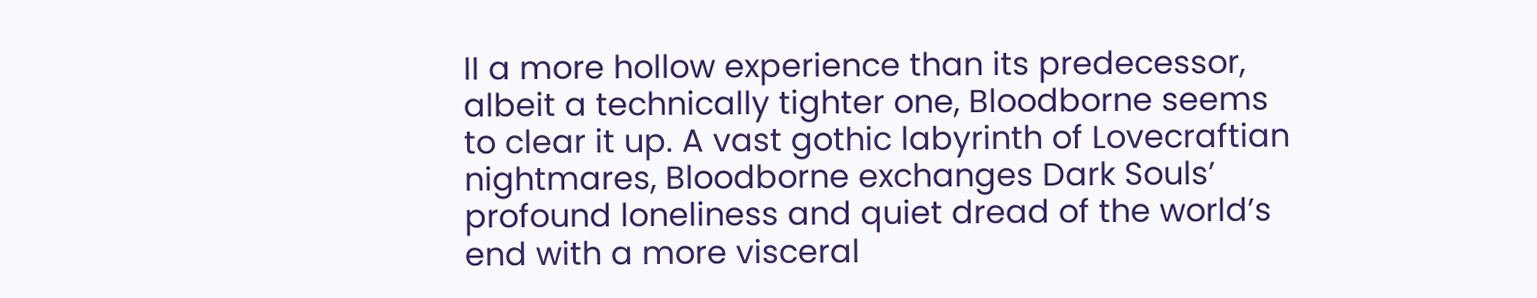II a more hollow experience than its predecessor, albeit a technically tighter one, Bloodborne seems to clear it up. A vast gothic labyrinth of Lovecraftian nightmares, Bloodborne exchanges Dark Souls’ profound loneliness and quiet dread of the world’s end with a more visceral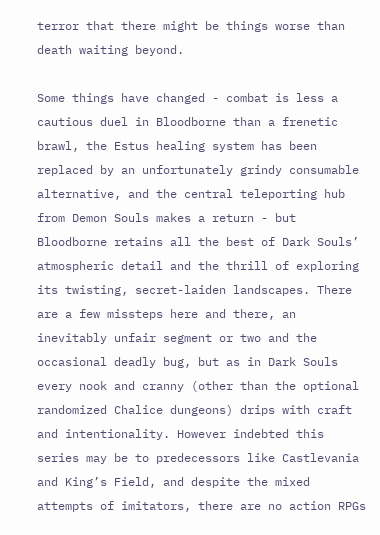terror that there might be things worse than death waiting beyond.

Some things have changed - combat is less a cautious duel in Bloodborne than a frenetic brawl, the Estus healing system has been replaced by an unfortunately grindy consumable alternative, and the central teleporting hub from Demon Souls makes a return - but Bloodborne retains all the best of Dark Souls’ atmospheric detail and the thrill of exploring its twisting, secret-laiden landscapes. There are a few missteps here and there, an inevitably unfair segment or two and the occasional deadly bug, but as in Dark Souls every nook and cranny (other than the optional randomized Chalice dungeons) drips with craft and intentionality. However indebted this series may be to predecessors like Castlevania and King’s Field, and despite the mixed attempts of imitators, there are no action RPGs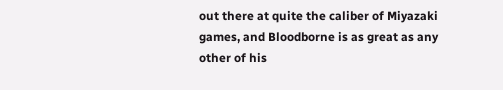out there at quite the caliber of Miyazaki games, and Bloodborne is as great as any other of his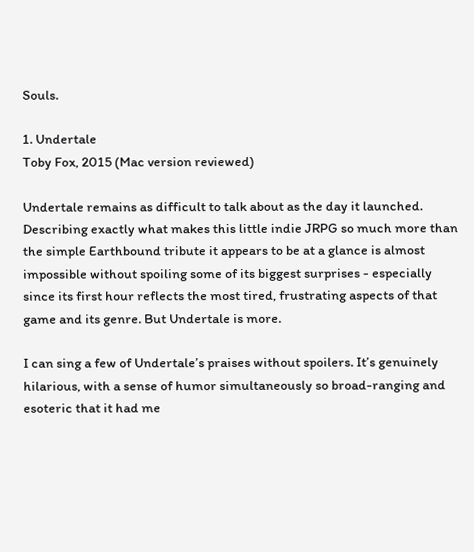Souls.

1. Undertale
Toby Fox, 2015 (Mac version reviewed)

Undertale remains as difficult to talk about as the day it launched. Describing exactly what makes this little indie JRPG so much more than the simple Earthbound tribute it appears to be at a glance is almost impossible without spoiling some of its biggest surprises - especially since its first hour reflects the most tired, frustrating aspects of that game and its genre. But Undertale is more.

I can sing a few of Undertale’s praises without spoilers. It’s genuinely hilarious, with a sense of humor simultaneously so broad-ranging and esoteric that it had me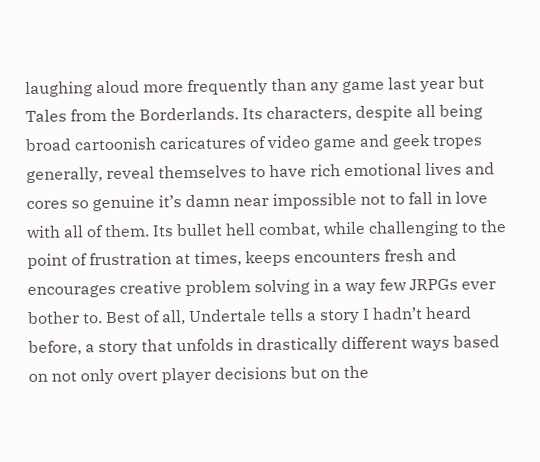laughing aloud more frequently than any game last year but Tales from the Borderlands. Its characters, despite all being broad cartoonish caricatures of video game and geek tropes generally, reveal themselves to have rich emotional lives and cores so genuine it’s damn near impossible not to fall in love with all of them. Its bullet hell combat, while challenging to the point of frustration at times, keeps encounters fresh and encourages creative problem solving in a way few JRPGs ever bother to. Best of all, Undertale tells a story I hadn’t heard before, a story that unfolds in drastically different ways based on not only overt player decisions but on the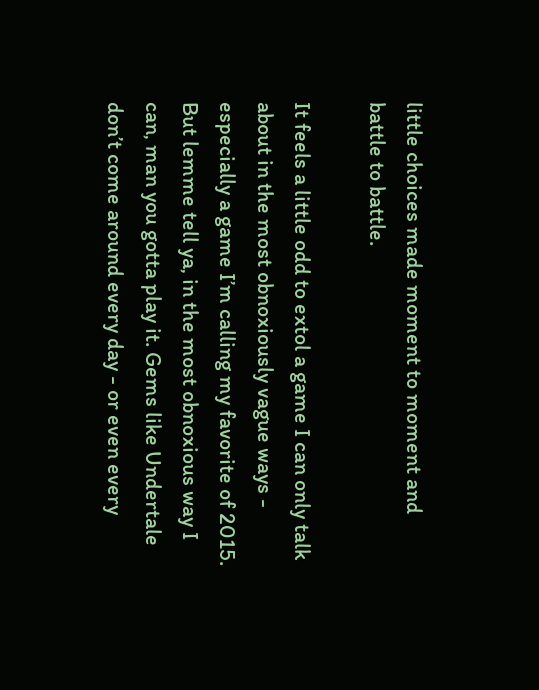little choices made moment to moment and battle to battle.

It feels a little odd to extol a game I can only talk about in the most obnoxiously vague ways - especially a game I’m calling my favorite of 2015. But lemme tell ya, in the most obnoxious way I can, man you gotta play it. Gems like Undertale don’t come around every day - or even every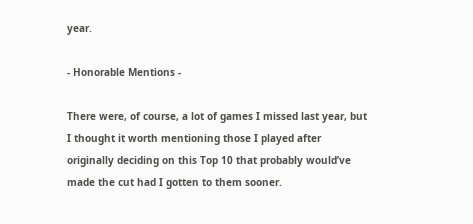year.

- Honorable Mentions -

There were, of course, a lot of games I missed last year, but I thought it worth mentioning those I played after originally deciding on this Top 10 that probably would’ve made the cut had I gotten to them sooner.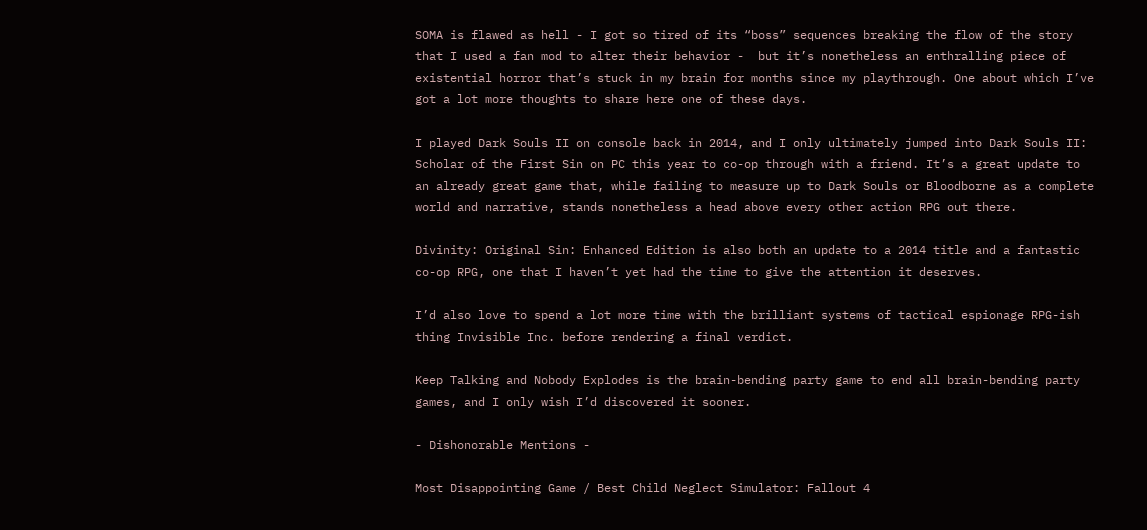SOMA is flawed as hell - I got so tired of its “boss” sequences breaking the flow of the story that I used a fan mod to alter their behavior -  but it’s nonetheless an enthralling piece of existential horror that’s stuck in my brain for months since my playthrough. One about which I’ve got a lot more thoughts to share here one of these days.

I played Dark Souls II on console back in 2014, and I only ultimately jumped into Dark Souls II: Scholar of the First Sin on PC this year to co-op through with a friend. It’s a great update to an already great game that, while failing to measure up to Dark Souls or Bloodborne as a complete world and narrative, stands nonetheless a head above every other action RPG out there.

Divinity: Original Sin: Enhanced Edition is also both an update to a 2014 title and a fantastic co-op RPG, one that I haven’t yet had the time to give the attention it deserves.

I’d also love to spend a lot more time with the brilliant systems of tactical espionage RPG-ish thing Invisible Inc. before rendering a final verdict.

Keep Talking and Nobody Explodes is the brain-bending party game to end all brain-bending party games, and I only wish I’d discovered it sooner.

- Dishonorable Mentions -

Most Disappointing Game / Best Child Neglect Simulator: Fallout 4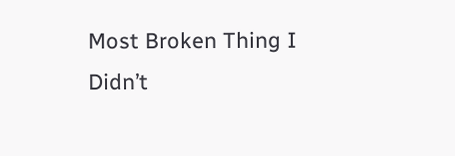Most Broken Thing I Didn’t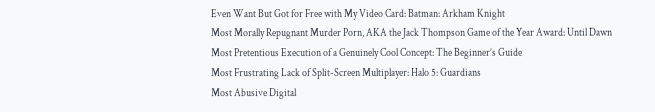Even Want But Got for Free with My Video Card: Batman: Arkham Knight
Most Morally Repugnant Murder Porn, AKA the Jack Thompson Game of the Year Award: Until Dawn
Most Pretentious Execution of a Genuinely Cool Concept: The Beginner’s Guide
Most Frustrating Lack of Split-Screen Multiplayer: Halo 5: Guardians
Most Abusive Digital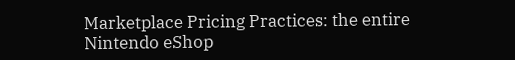Marketplace Pricing Practices: the entire Nintendo eShop